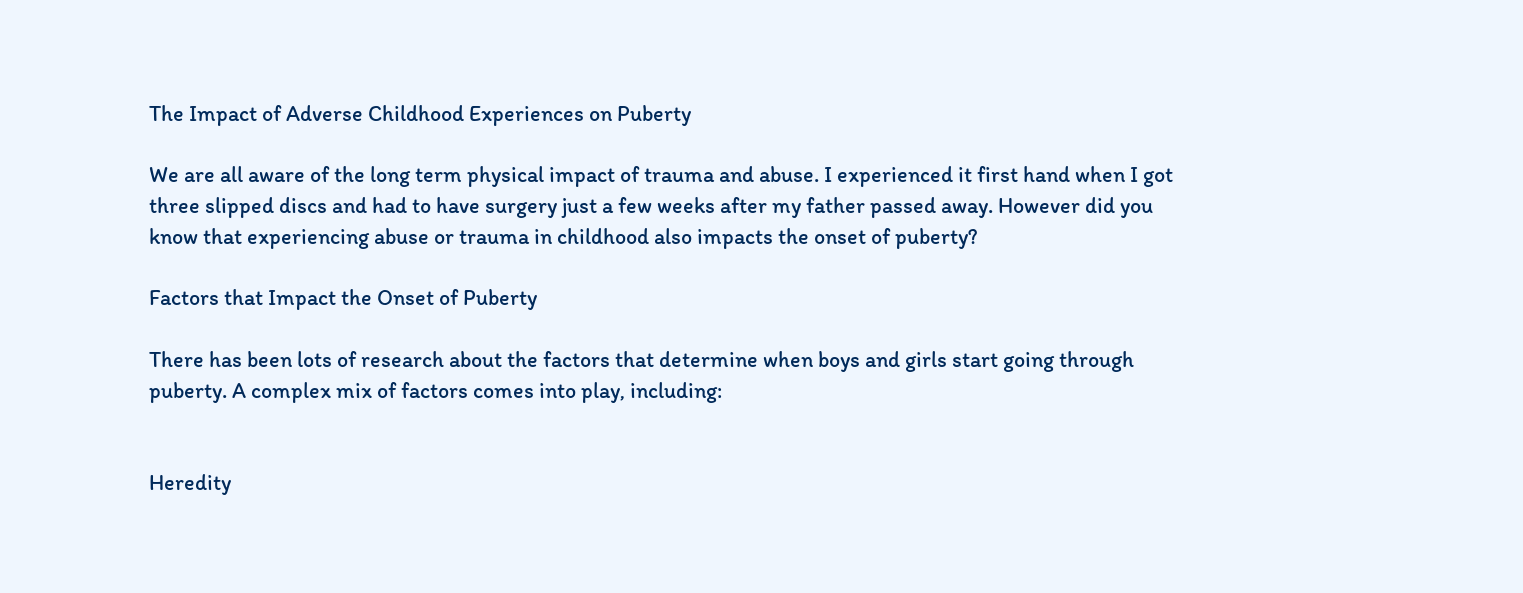The Impact of Adverse Childhood Experiences on Puberty

We are all aware of the long term physical impact of trauma and abuse. I experienced it first hand when I got three slipped discs and had to have surgery just a few weeks after my father passed away. However did you know that experiencing abuse or trauma in childhood also impacts the onset of puberty?

Factors that Impact the Onset of Puberty

There has been lots of research about the factors that determine when boys and girls start going through puberty. A complex mix of factors comes into play, including:


Heredity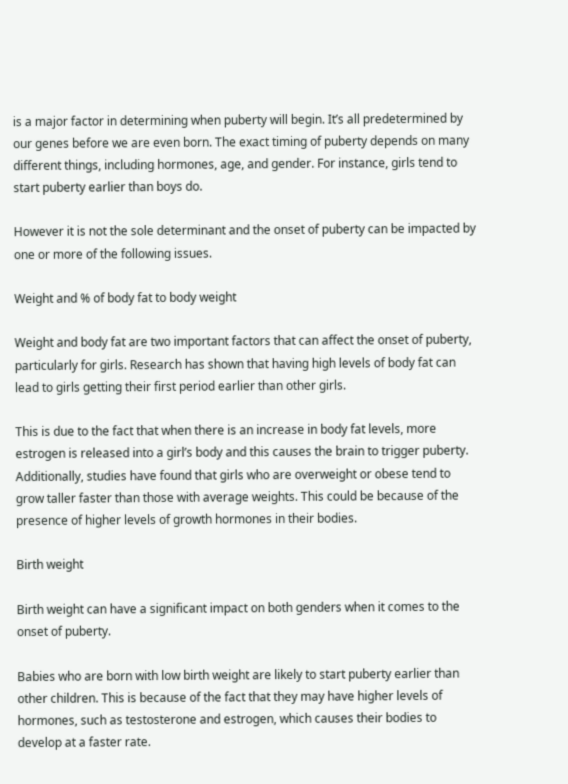is a major factor in determining when puberty will begin. It’s all predetermined by our genes before we are even born. The exact timing of puberty depends on many different things, including hormones, age, and gender. For instance, girls tend to start puberty earlier than boys do.

However it is not the sole determinant and the onset of puberty can be impacted by one or more of the following issues.

Weight and % of body fat to body weight

Weight and body fat are two important factors that can affect the onset of puberty, particularly for girls. Research has shown that having high levels of body fat can lead to girls getting their first period earlier than other girls.

This is due to the fact that when there is an increase in body fat levels, more estrogen is released into a girl’s body and this causes the brain to trigger puberty. Additionally, studies have found that girls who are overweight or obese tend to grow taller faster than those with average weights. This could be because of the presence of higher levels of growth hormones in their bodies.

Birth weight

Birth weight can have a significant impact on both genders when it comes to the onset of puberty.

Babies who are born with low birth weight are likely to start puberty earlier than other children. This is because of the fact that they may have higher levels of hormones, such as testosterone and estrogen, which causes their bodies to develop at a faster rate.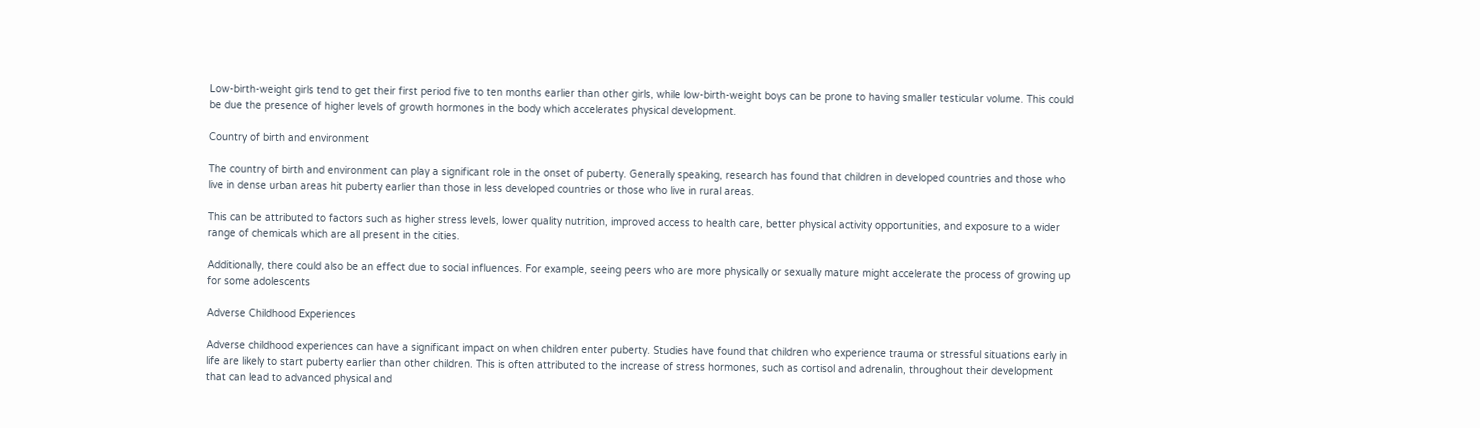Low-birth-weight girls tend to get their first period five to ten months earlier than other girls, while low-birth-weight boys can be prone to having smaller testicular volume. This could be due the presence of higher levels of growth hormones in the body which accelerates physical development.

Country of birth and environment

The country of birth and environment can play a significant role in the onset of puberty. Generally speaking, research has found that children in developed countries and those who live in dense urban areas hit puberty earlier than those in less developed countries or those who live in rural areas.

This can be attributed to factors such as higher stress levels, lower quality nutrition, improved access to health care, better physical activity opportunities, and exposure to a wider range of chemicals which are all present in the cities.

Additionally, there could also be an effect due to social influences. For example, seeing peers who are more physically or sexually mature might accelerate the process of growing up for some adolescents

Adverse Childhood Experiences

Adverse childhood experiences can have a significant impact on when children enter puberty. Studies have found that children who experience trauma or stressful situations early in life are likely to start puberty earlier than other children. This is often attributed to the increase of stress hormones, such as cortisol and adrenalin, throughout their development that can lead to advanced physical and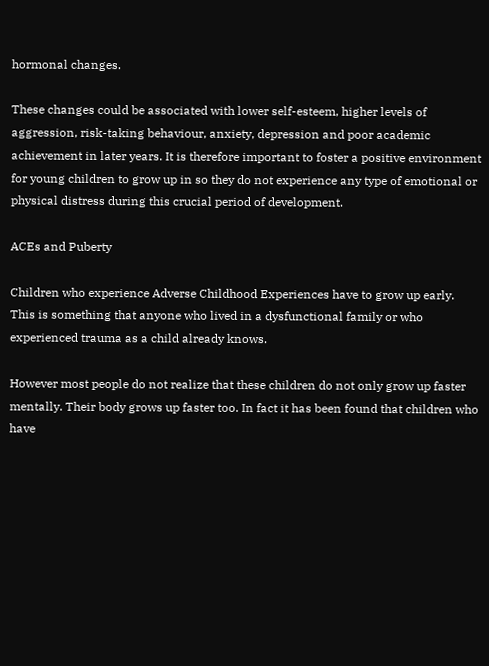hormonal changes.

These changes could be associated with lower self-esteem, higher levels of aggression, risk-taking behaviour, anxiety, depression and poor academic achievement in later years. It is therefore important to foster a positive environment for young children to grow up in so they do not experience any type of emotional or physical distress during this crucial period of development.

ACEs and Puberty

Children who experience Adverse Childhood Experiences have to grow up early. This is something that anyone who lived in a dysfunctional family or who experienced trauma as a child already knows.

However most people do not realize that these children do not only grow up faster mentally. Their body grows up faster too. In fact it has been found that children who have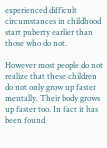experienced difficult circumstances in childhood start puberty earlier than those who do not.

However most people do not realize that these children do not only grow up faster mentally. Their body grows up faster too. In fact it has been found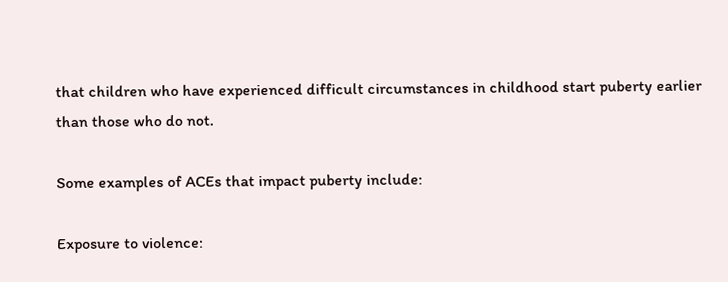that children who have experienced difficult circumstances in childhood start puberty earlier than those who do not.

Some examples of ACEs that impact puberty include:

Exposure to violence: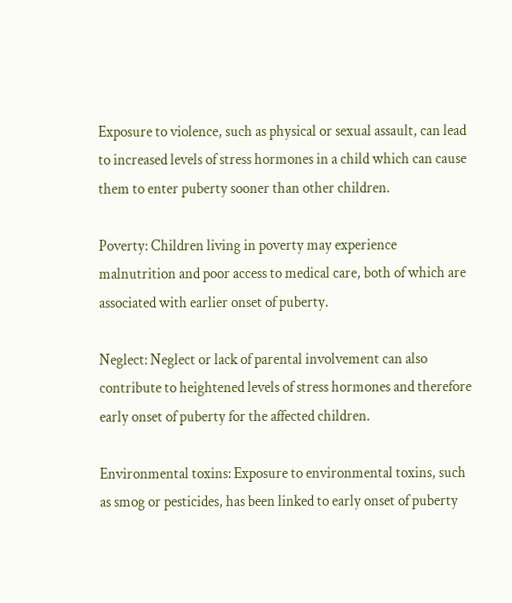Exposure to violence, such as physical or sexual assault, can lead to increased levels of stress hormones in a child which can cause them to enter puberty sooner than other children.

Poverty: Children living in poverty may experience malnutrition and poor access to medical care, both of which are associated with earlier onset of puberty.

Neglect: Neglect or lack of parental involvement can also contribute to heightened levels of stress hormones and therefore early onset of puberty for the affected children.

Environmental toxins: Exposure to environmental toxins, such as smog or pesticides, has been linked to early onset of puberty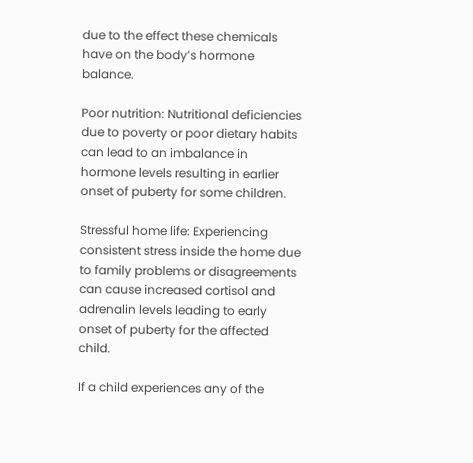due to the effect these chemicals have on the body’s hormone balance.

Poor nutrition: Nutritional deficiencies due to poverty or poor dietary habits can lead to an imbalance in hormone levels resulting in earlier onset of puberty for some children.

Stressful home life: Experiencing consistent stress inside the home due to family problems or disagreements can cause increased cortisol and adrenalin levels leading to early onset of puberty for the affected child.

If a child experiences any of the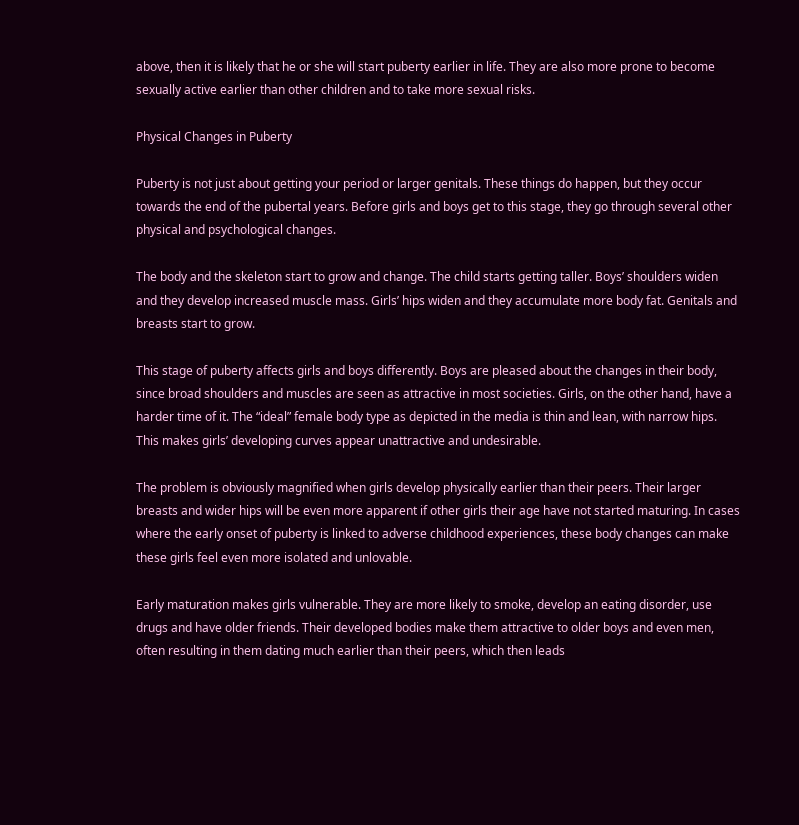above, then it is likely that he or she will start puberty earlier in life. They are also more prone to become sexually active earlier than other children and to take more sexual risks.

Physical Changes in Puberty

Puberty is not just about getting your period or larger genitals. These things do happen, but they occur towards the end of the pubertal years. Before girls and boys get to this stage, they go through several other physical and psychological changes.

The body and the skeleton start to grow and change. The child starts getting taller. Boys’ shoulders widen and they develop increased muscle mass. Girls’ hips widen and they accumulate more body fat. Genitals and breasts start to grow.

This stage of puberty affects girls and boys differently. Boys are pleased about the changes in their body, since broad shoulders and muscles are seen as attractive in most societies. Girls, on the other hand, have a harder time of it. The “ideal” female body type as depicted in the media is thin and lean, with narrow hips. This makes girls’ developing curves appear unattractive and undesirable.

The problem is obviously magnified when girls develop physically earlier than their peers. Their larger breasts and wider hips will be even more apparent if other girls their age have not started maturing. In cases where the early onset of puberty is linked to adverse childhood experiences, these body changes can make these girls feel even more isolated and unlovable.

Early maturation makes girls vulnerable. They are more likely to smoke, develop an eating disorder, use drugs and have older friends. Their developed bodies make them attractive to older boys and even men, often resulting in them dating much earlier than their peers, which then leads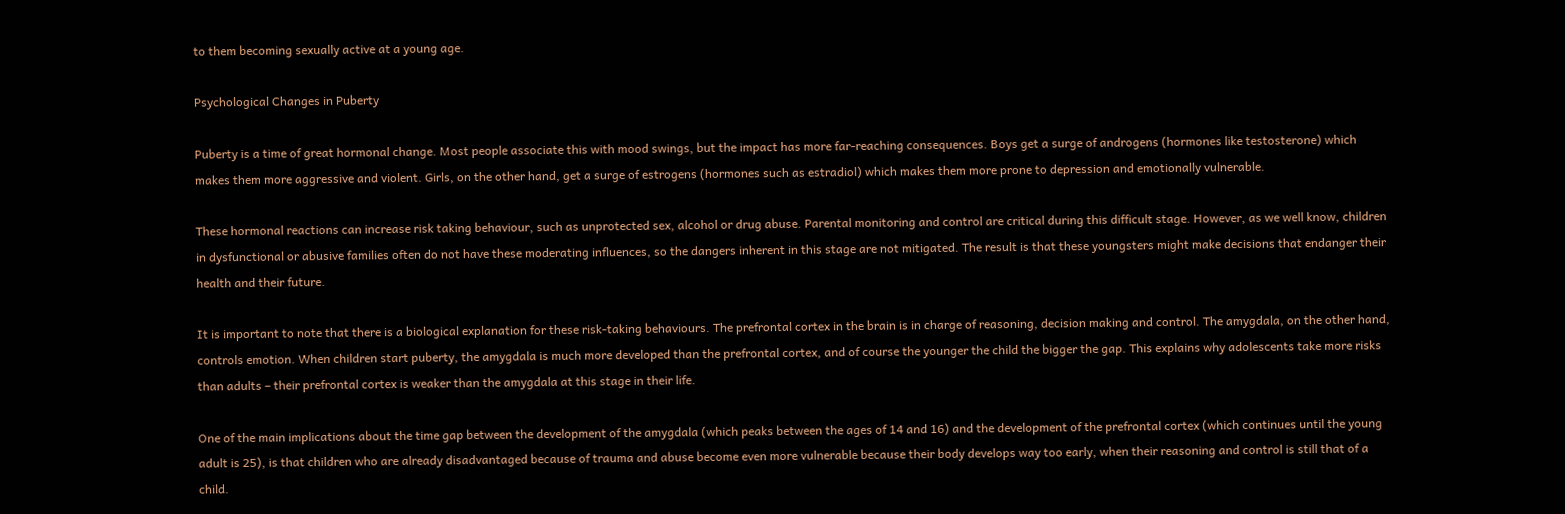to them becoming sexually active at a young age.

Psychological Changes in Puberty

Puberty is a time of great hormonal change. Most people associate this with mood swings, but the impact has more far-reaching consequences. Boys get a surge of androgens (hormones like testosterone) which makes them more aggressive and violent. Girls, on the other hand, get a surge of estrogens (hormones such as estradiol) which makes them more prone to depression and emotionally vulnerable.

These hormonal reactions can increase risk taking behaviour, such as unprotected sex, alcohol or drug abuse. Parental monitoring and control are critical during this difficult stage. However, as we well know, children in dysfunctional or abusive families often do not have these moderating influences, so the dangers inherent in this stage are not mitigated. The result is that these youngsters might make decisions that endanger their health and their future.

It is important to note that there is a biological explanation for these risk-taking behaviours. The prefrontal cortex in the brain is in charge of reasoning, decision making and control. The amygdala, on the other hand, controls emotion. When children start puberty, the amygdala is much more developed than the prefrontal cortex, and of course the younger the child the bigger the gap. This explains why adolescents take more risks than adults – their prefrontal cortex is weaker than the amygdala at this stage in their life.

One of the main implications about the time gap between the development of the amygdala (which peaks between the ages of 14 and 16) and the development of the prefrontal cortex (which continues until the young adult is 25), is that children who are already disadvantaged because of trauma and abuse become even more vulnerable because their body develops way too early, when their reasoning and control is still that of a child.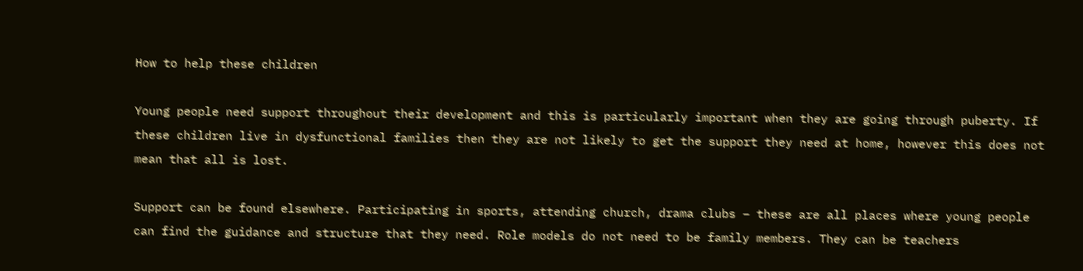How to help these children

Young people need support throughout their development and this is particularly important when they are going through puberty. If these children live in dysfunctional families then they are not likely to get the support they need at home, however this does not mean that all is lost.

Support can be found elsewhere. Participating in sports, attending church, drama clubs – these are all places where young people can find the guidance and structure that they need. Role models do not need to be family members. They can be teachers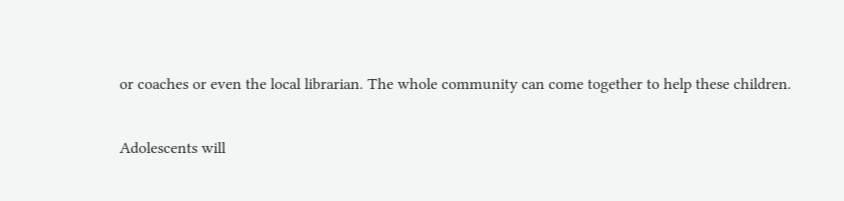or coaches or even the local librarian. The whole community can come together to help these children.

Adolescents will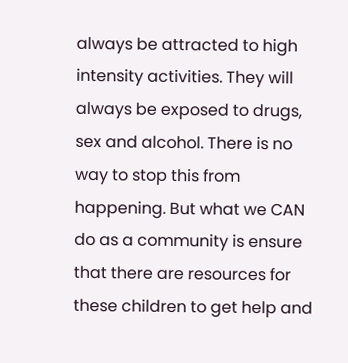always be attracted to high intensity activities. They will always be exposed to drugs, sex and alcohol. There is no way to stop this from happening. But what we CAN do as a community is ensure that there are resources for these children to get help and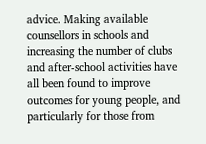advice. Making available counsellors in schools and increasing the number of clubs and after-school activities have all been found to improve outcomes for young people, and particularly for those from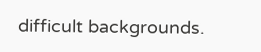difficult backgrounds.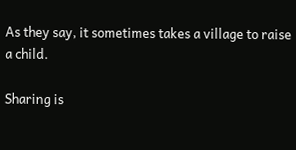As they say, it sometimes takes a village to raise a child.

Sharing is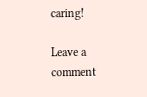caring!

Leave a comment